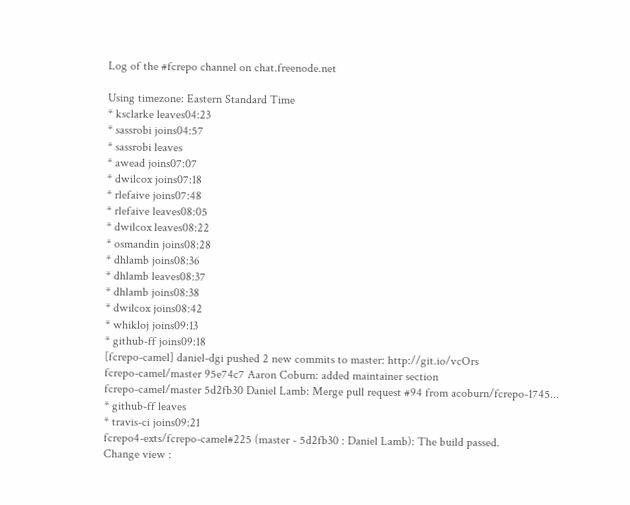Log of the #fcrepo channel on chat.freenode.net

Using timezone: Eastern Standard Time
* ksclarke leaves04:23
* sassrobi joins04:57
* sassrobi leaves
* awead joins07:07
* dwilcox joins07:18
* rlefaive joins07:48
* rlefaive leaves08:05
* dwilcox leaves08:22
* osmandin joins08:28
* dhlamb joins08:36
* dhlamb leaves08:37
* dhlamb joins08:38
* dwilcox joins08:42
* whikloj joins09:13
* github-ff joins09:18
[fcrepo-camel] daniel-dgi pushed 2 new commits to master: http://git.io/vcOrs
fcrepo-camel/master 95e74c7 Aaron Coburn: added maintainer section
fcrepo-camel/master 5d2fb30 Daniel Lamb: Merge pull request #94 from acoburn/fcrepo-1745...
* github-ff leaves
* travis-ci joins09:21
fcrepo4-exts/fcrepo-camel#225 (master - 5d2fb30 : Daniel Lamb): The build passed.
Change view :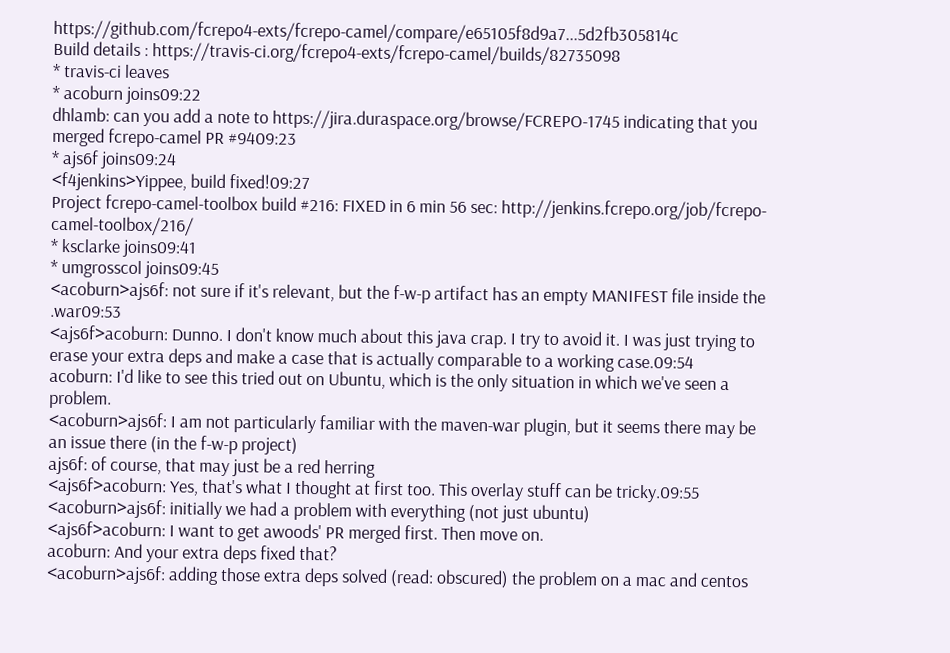https://github.com/fcrepo4-exts/fcrepo-camel/compare/e65105f8d9a7...5d2fb305814c
Build details : https://travis-ci.org/fcrepo4-exts/fcrepo-camel/builds/82735098
* travis-ci leaves
* acoburn joins09:22
dhlamb: can you add a note to https://jira.duraspace.org/browse/FCREPO-1745 indicating that you merged fcrepo-camel PR #9409:23
* ajs6f joins09:24
<f4jenkins>Yippee, build fixed!09:27
Project fcrepo-camel-toolbox build #216: FIXED in 6 min 56 sec: http://jenkins.fcrepo.org/job/fcrepo-camel-toolbox/216/
* ksclarke joins09:41
* umgrosscol joins09:45
<acoburn>ajs6f: not sure if it's relevant, but the f-w-p artifact has an empty MANIFEST file inside the .war09:53
<ajs6f>acoburn: Dunno. I don't know much about this java crap. I try to avoid it. I was just trying to erase your extra deps and make a case that is actually comparable to a working case.09:54
acoburn: I'd like to see this tried out on Ubuntu, which is the only situation in which we've seen a problem.
<acoburn>ajs6f: I am not particularly familiar with the maven-war plugin, but it seems there may be an issue there (in the f-w-p project)
ajs6f: of course, that may just be a red herring
<ajs6f>acoburn: Yes, that's what I thought at first too. This overlay stuff can be tricky.09:55
<acoburn>ajs6f: initially we had a problem with everything (not just ubuntu)
<ajs6f>acoburn: I want to get awoods' PR merged first. Then move on.
acoburn: And your extra deps fixed that?
<acoburn>ajs6f: adding those extra deps solved (read: obscured) the problem on a mac and centos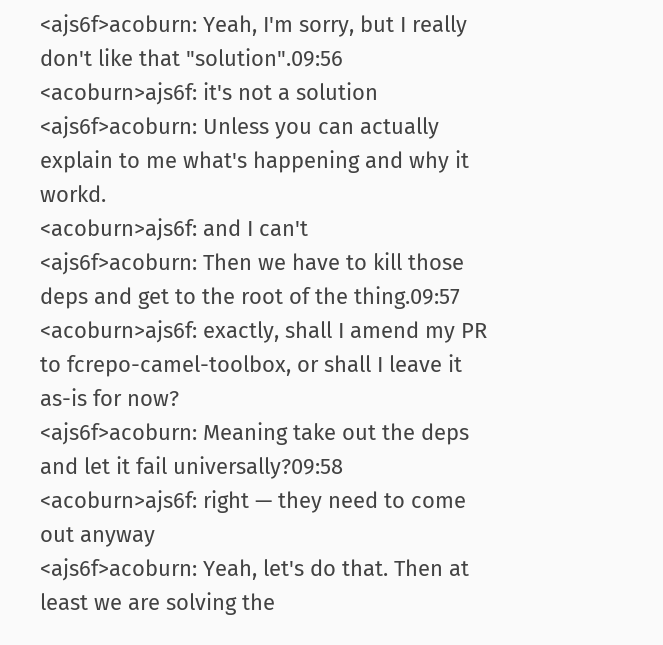<ajs6f>acoburn: Yeah, I'm sorry, but I really don't like that "solution".09:56
<acoburn>ajs6f: it's not a solution
<ajs6f>acoburn: Unless you can actually explain to me what's happening and why it workd.
<acoburn>ajs6f: and I can't
<ajs6f>acoburn: Then we have to kill those deps and get to the root of the thing.09:57
<acoburn>ajs6f: exactly, shall I amend my PR to fcrepo-camel-toolbox, or shall I leave it as-is for now?
<ajs6f>acoburn: Meaning take out the deps and let it fail universally?09:58
<acoburn>ajs6f: right — they need to come out anyway
<ajs6f>acoburn: Yeah, let's do that. Then at least we are solving the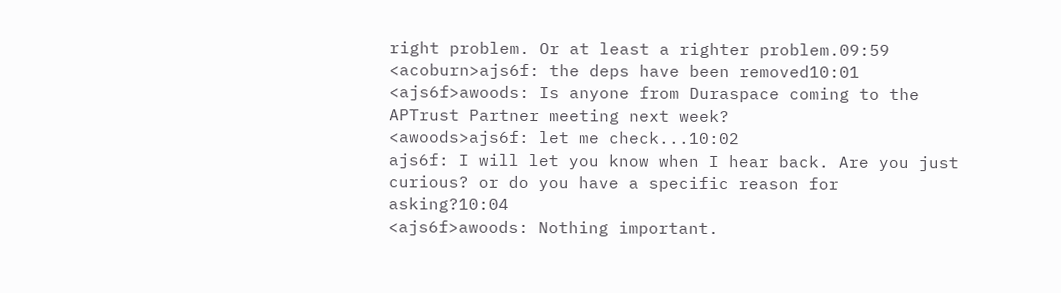right problem. Or at least a righter problem.09:59
<acoburn>ajs6f: the deps have been removed10:01
<ajs6f>awoods: Is anyone from Duraspace coming to the APTrust Partner meeting next week?
<awoods>ajs6f: let me check...10:02
ajs6f: I will let you know when I hear back. Are you just curious? or do you have a specific reason for asking?10:04
<ajs6f>awoods: Nothing important.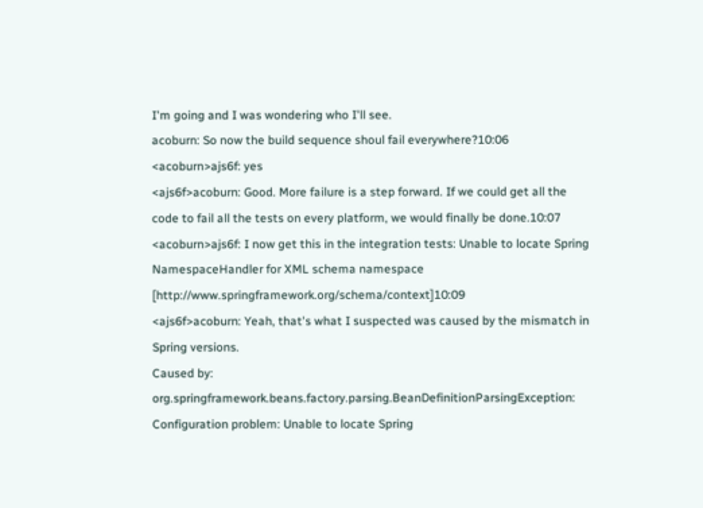I'm going and I was wondering who I'll see.
acoburn: So now the build sequence shoul fail everywhere?10:06
<acoburn>ajs6f: yes
<ajs6f>acoburn: Good. More failure is a step forward. If we could get all the code to fail all the tests on every platform, we would finally be done.10:07
<acoburn>ajs6f: I now get this in the integration tests: Unable to locate Spring NamespaceHandler for XML schema namespace [http://www.springframework.org/schema/context]10:09
<ajs6f>acoburn: Yeah, that's what I suspected was caused by the mismatch in Spring versions.
Caused by: org.springframework.beans.factory.parsing.BeanDefinitionParsingException: Configuration problem: Unable to locate Spring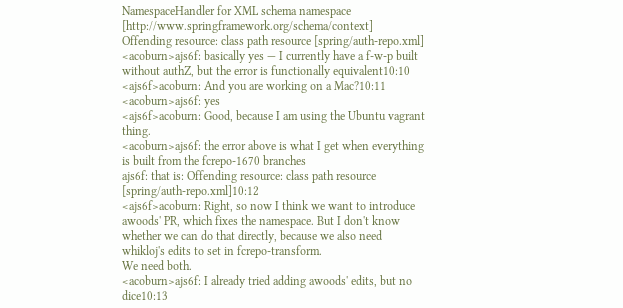NamespaceHandler for XML schema namespace [http://www.springframework.org/schema/context]
Offending resource: class path resource [spring/auth-repo.xml]
<acoburn>ajs6f: basically yes — I currently have a f-w-p built without authZ, but the error is functionally equivalent10:10
<ajs6f>acoburn: And you are working on a Mac?10:11
<acoburn>ajs6f: yes
<ajs6f>acoburn: Good, because I am using the Ubuntu vagrant thing.
<acoburn>ajs6f: the error above is what I get when everything is built from the fcrepo-1670 branches
ajs6f: that is: Offending resource: class path resource [spring/auth-repo.xml]10:12
<ajs6f>acoburn: Right, so now I think we want to introduce awoods' PR, which fixes the namespace. But I don't know whether we can do that directly, because we also need whikloj's edits to set in fcrepo-transform.
We need both.
<acoburn>ajs6f: I already tried adding awoods' edits, but no dice10:13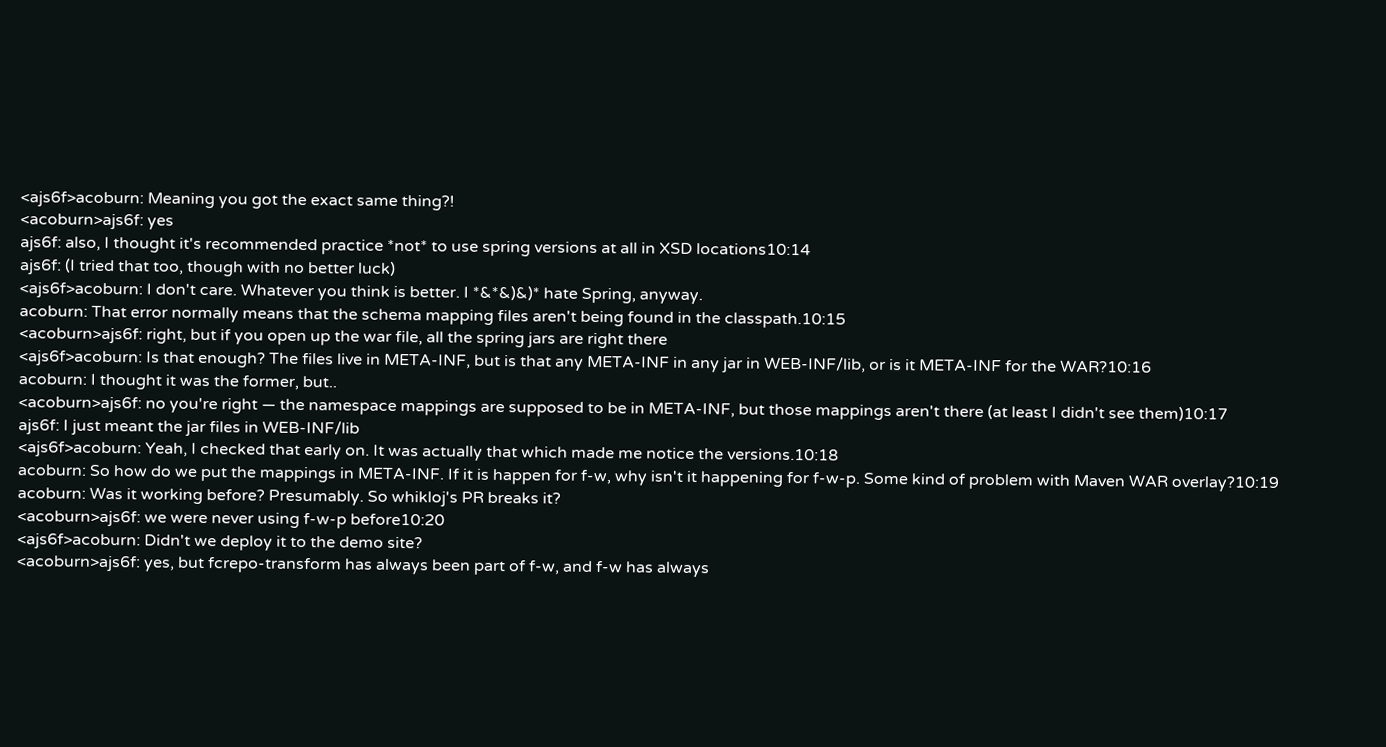<ajs6f>acoburn: Meaning you got the exact same thing?!
<acoburn>ajs6f: yes
ajs6f: also, I thought it's recommended practice *not* to use spring versions at all in XSD locations10:14
ajs6f: (I tried that too, though with no better luck)
<ajs6f>acoburn: I don't care. Whatever you think is better. I *&*&)&)* hate Spring, anyway.
acoburn: That error normally means that the schema mapping files aren't being found in the classpath.10:15
<acoburn>ajs6f: right, but if you open up the war file, all the spring jars are right there
<ajs6f>acoburn: Is that enough? The files live in META-INF, but is that any META-INF in any jar in WEB-INF/lib, or is it META-INF for the WAR?10:16
acoburn: I thought it was the former, but..
<acoburn>ajs6f: no you're right — the namespace mappings are supposed to be in META-INF, but those mappings aren't there (at least I didn't see them)10:17
ajs6f: I just meant the jar files in WEB-INF/lib
<ajs6f>acoburn: Yeah, I checked that early on. It was actually that which made me notice the versions.10:18
acoburn: So how do we put the mappings in META-INF. If it is happen for f-w, why isn't it happening for f-w-p. Some kind of problem with Maven WAR overlay?10:19
acoburn: Was it working before? Presumably. So whikloj's PR breaks it?
<acoburn>ajs6f: we were never using f-w-p before10:20
<ajs6f>acoburn: Didn't we deploy it to the demo site?
<acoburn>ajs6f: yes, but fcrepo-transform has always been part of f-w, and f-w has always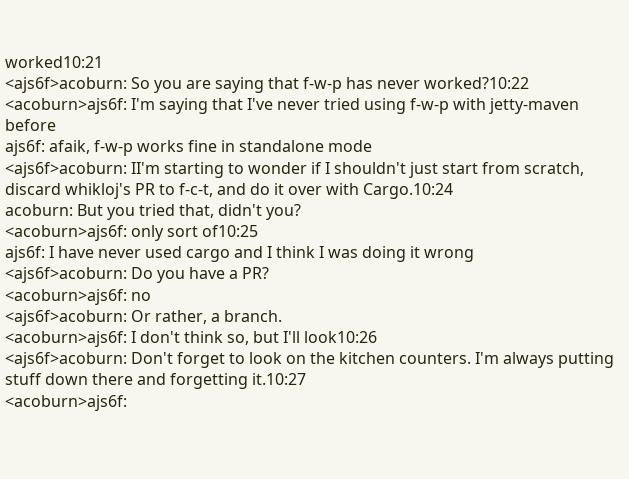worked10:21
<ajs6f>acoburn: So you are saying that f-w-p has never worked?10:22
<acoburn>ajs6f: I'm saying that I've never tried using f-w-p with jetty-maven before
ajs6f: afaik, f-w-p works fine in standalone mode
<ajs6f>acoburn: II'm starting to wonder if I shouldn't just start from scratch, discard whikloj's PR to f-c-t, and do it over with Cargo.10:24
acoburn: But you tried that, didn't you?
<acoburn>ajs6f: only sort of10:25
ajs6f: I have never used cargo and I think I was doing it wrong
<ajs6f>acoburn: Do you have a PR?
<acoburn>ajs6f: no
<ajs6f>acoburn: Or rather, a branch.
<acoburn>ajs6f: I don't think so, but I'll look10:26
<ajs6f>acoburn: Don't forget to look on the kitchen counters. I'm always putting stuff down there and forgetting it.10:27
<acoburn>ajs6f: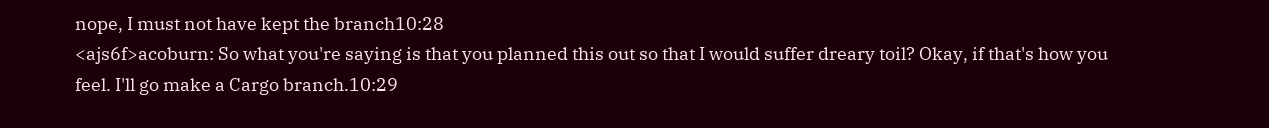nope, I must not have kept the branch10:28
<ajs6f>acoburn: So what you're saying is that you planned this out so that I would suffer dreary toil? Okay, if that's how you feel. I'll go make a Cargo branch.10:29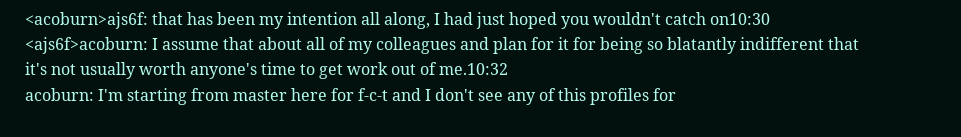<acoburn>ajs6f: that has been my intention all along, I had just hoped you wouldn't catch on10:30
<ajs6f>acoburn: I assume that about all of my colleagues and plan for it for being so blatantly indifferent that it's not usually worth anyone's time to get work out of me.10:32
acoburn: I'm starting from master here for f-c-t and I don't see any of this profiles for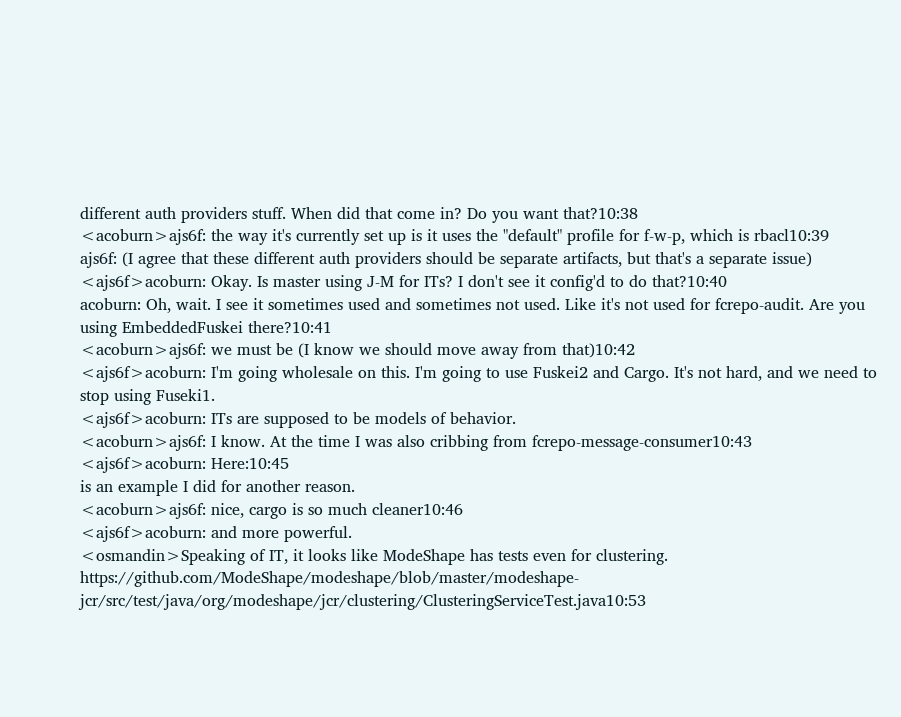different auth providers stuff. When did that come in? Do you want that?10:38
<acoburn>ajs6f: the way it's currently set up is it uses the "default" profile for f-w-p, which is rbacl10:39
ajs6f: (I agree that these different auth providers should be separate artifacts, but that's a separate issue)
<ajs6f>acoburn: Okay. Is master using J-M for ITs? I don't see it config'd to do that?10:40
acoburn: Oh, wait. I see it sometimes used and sometimes not used. Like it's not used for fcrepo-audit. Are you using EmbeddedFuskei there?10:41
<acoburn>ajs6f: we must be (I know we should move away from that)10:42
<ajs6f>acoburn: I'm going wholesale on this. I'm going to use Fuskei2 and Cargo. It's not hard, and we need to stop using Fuseki1.
<ajs6f>acoburn: ITs are supposed to be models of behavior.
<acoburn>ajs6f: I know. At the time I was also cribbing from fcrepo-message-consumer10:43
<ajs6f>acoburn: Here:10:45
is an example I did for another reason.
<acoburn>ajs6f: nice, cargo is so much cleaner10:46
<ajs6f>acoburn: and more powerful.
<osmandin>Speaking of IT, it looks like ModeShape has tests even for clustering. https://github.com/ModeShape/modeshape/blob/master/modeshape-jcr/src/test/java/org/modeshape/jcr/clustering/ClusteringServiceTest.java10:53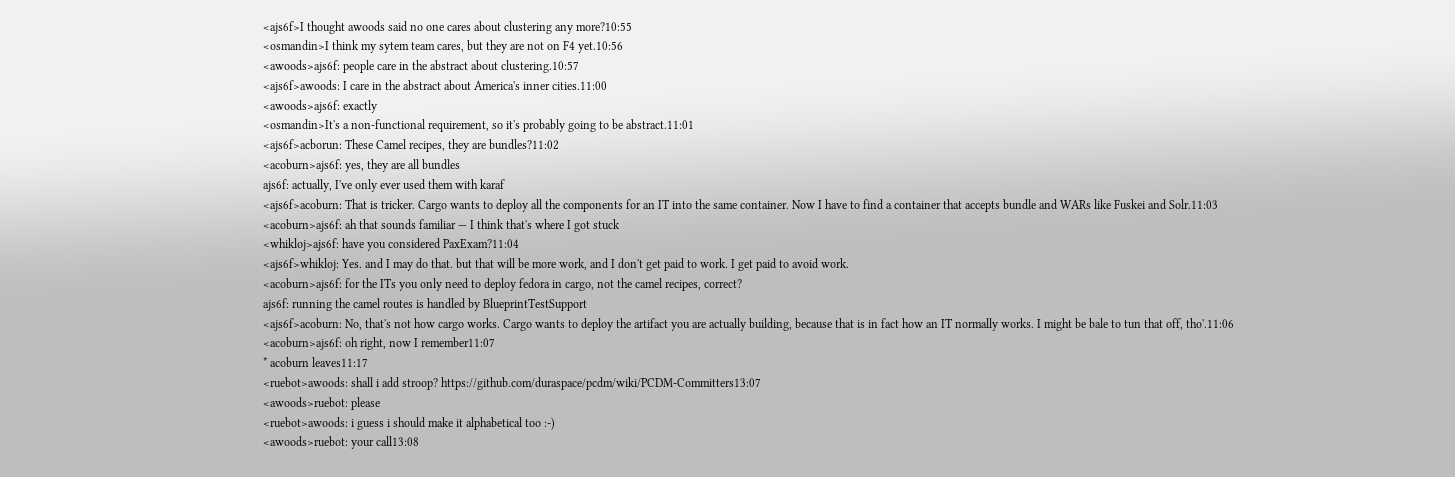<ajs6f>I thought awoods said no one cares about clustering any more?10:55
<osmandin>I think my sytem team cares, but they are not on F4 yet.10:56
<awoods>ajs6f: people care in the abstract about clustering.10:57
<ajs6f>awoods: I care in the abstract about America's inner cities.11:00
<awoods>ajs6f: exactly
<osmandin>It's a non-functional requirement, so it's probably going to be abstract.11:01
<ajs6f>acborun: These Camel recipes, they are bundles?11:02
<acoburn>ajs6f: yes, they are all bundles
ajs6f: actually, I've only ever used them with karaf
<ajs6f>acoburn: That is tricker. Cargo wants to deploy all the components for an IT into the same container. Now I have to find a container that accepts bundle and WARs like Fuskei and Solr.11:03
<acoburn>ajs6f: ah that sounds familiar — I think that's where I got stuck
<whikloj>ajs6f: have you considered PaxExam?11:04
<ajs6f>whikloj: Yes. and I may do that. but that will be more work, and I don't get paid to work. I get paid to avoid work.
<acoburn>ajs6f: for the ITs you only need to deploy fedora in cargo, not the camel recipes, correct?
ajs6f: running the camel routes is handled by BlueprintTestSupport
<ajs6f>acoburn: No, that's not how cargo works. Cargo wants to deploy the artifact you are actually building, because that is in fact how an IT normally works. I might be bale to tun that off, tho'.11:06
<acoburn>ajs6f: oh right, now I remember11:07
* acoburn leaves11:17
<ruebot>awoods: shall i add stroop? https://github.com/duraspace/pcdm/wiki/PCDM-Committers13:07
<awoods>ruebot: please
<ruebot>awoods: i guess i should make it alphabetical too :-)
<awoods>ruebot: your call13:08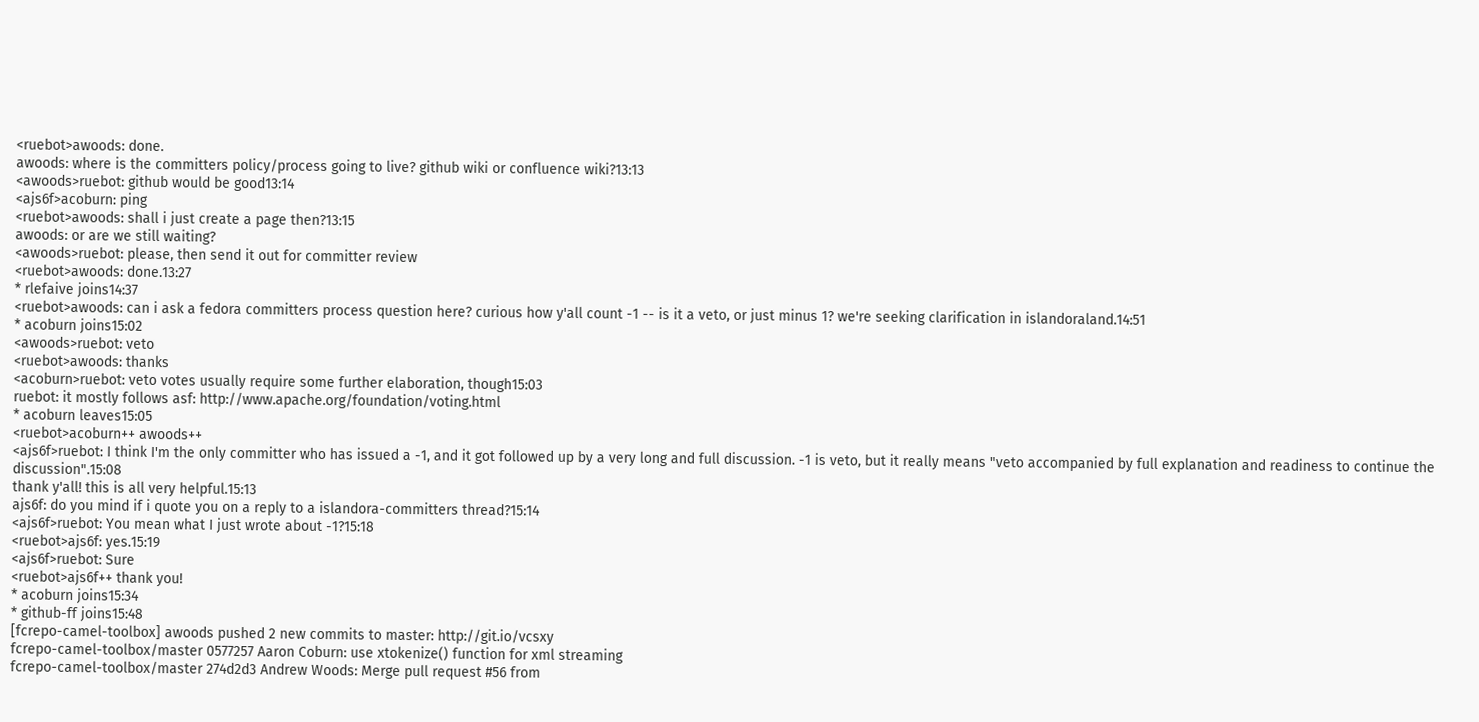<ruebot>awoods: done.
awoods: where is the committers policy/process going to live? github wiki or confluence wiki?13:13
<awoods>ruebot: github would be good13:14
<ajs6f>acoburn: ping
<ruebot>awoods: shall i just create a page then?13:15
awoods: or are we still waiting?
<awoods>ruebot: please, then send it out for committer review
<ruebot>awoods: done.13:27
* rlefaive joins14:37
<ruebot>awoods: can i ask a fedora committers process question here? curious how y'all count -1 -- is it a veto, or just minus 1? we're seeking clarification in islandoraland.14:51
* acoburn joins15:02
<awoods>ruebot: veto
<ruebot>awoods: thanks
<acoburn>ruebot: veto votes usually require some further elaboration, though15:03
ruebot: it mostly follows asf: http://www.apache.org/foundation/voting.html
* acoburn leaves15:05
<ruebot>acoburn++ awoods++
<ajs6f>ruebot: I think I'm the only committer who has issued a -1, and it got followed up by a very long and full discussion. -1 is veto, but it really means "veto accompanied by full explanation and readiness to continue the discussion".15:08
thank y'all! this is all very helpful.15:13
ajs6f: do you mind if i quote you on a reply to a islandora-committers thread?15:14
<ajs6f>ruebot: You mean what I just wrote about -1?15:18
<ruebot>ajs6f: yes.15:19
<ajs6f>ruebot: Sure
<ruebot>ajs6f++ thank you!
* acoburn joins15:34
* github-ff joins15:48
[fcrepo-camel-toolbox] awoods pushed 2 new commits to master: http://git.io/vcsxy
fcrepo-camel-toolbox/master 0577257 Aaron Coburn: use xtokenize() function for xml streaming
fcrepo-camel-toolbox/master 274d2d3 Andrew Woods: Merge pull request #56 from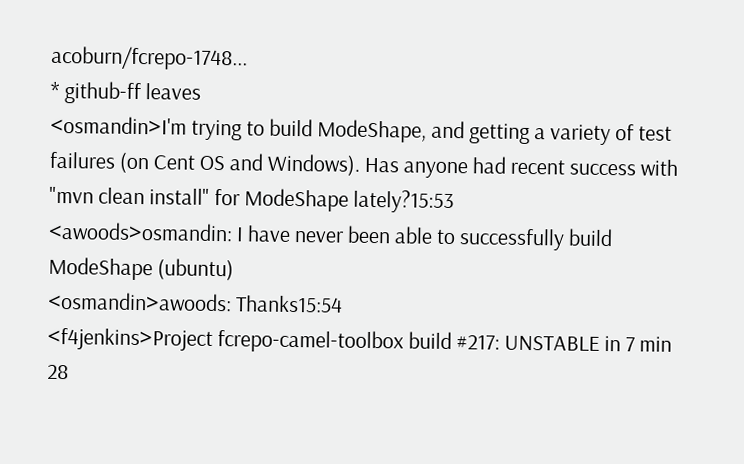acoburn/fcrepo-1748...
* github-ff leaves
<osmandin>I'm trying to build ModeShape, and getting a variety of test failures (on Cent OS and Windows). Has anyone had recent success with "mvn clean install" for ModeShape lately?15:53
<awoods>osmandin: I have never been able to successfully build ModeShape (ubuntu)
<osmandin>awoods: Thanks15:54
<f4jenkins>Project fcrepo-camel-toolbox build #217: UNSTABLE in 7 min 28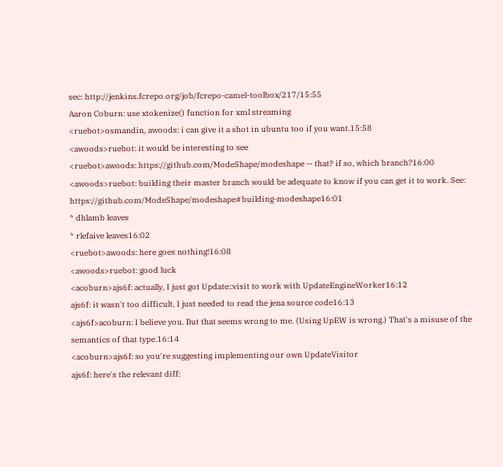sec: http://jenkins.fcrepo.org/job/fcrepo-camel-toolbox/217/15:55
Aaron Coburn: use xtokenize() function for xml streaming
<ruebot>osmandin, awoods: i can give it a shot in ubuntu too if you want.15:58
<awoods>ruebot: it would be interesting to see
<ruebot>awoods: https://github.com/ModeShape/modeshape -- that? if so, which branch?16:00
<awoods>ruebot: building their master branch would be adequate to know if you can get it to work. See: https://github.com/ModeShape/modeshape#building-modeshape16:01
* dhlamb leaves
* rlefaive leaves16:02
<ruebot>awoods: here goes nothing!16:08
<awoods>ruebot: good luck
<acoburn>ajs6f: actually, I just got Update::visit to work with UpdateEngineWorker16:12
ajs6f: it wasn't too difficult, I just needed to read the jena source code16:13
<ajs6f>acoburn: I believe you. But that seems wrong to me. (Using UpEW is wrong.) That's a misuse of the semantics of that type.16:14
<acoburn>ajs6f: so you're suggesting implementing our own UpdateVisitor
ajs6f: here's the relevant diff: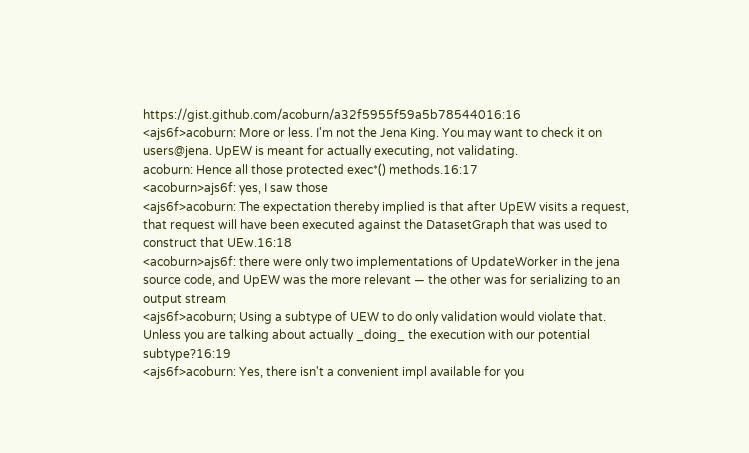https://gist.github.com/acoburn/a32f5955f59a5b78544016:16
<ajs6f>acoburn: More or less. I'm not the Jena King. You may want to check it on users@jena. UpEW is meant for actually executing, not validating.
acoburn: Hence all those protected exec*() methods.16:17
<acoburn>ajs6f: yes, I saw those
<ajs6f>acoburn: The expectation thereby implied is that after UpEW visits a request, that request will have been executed against the DatasetGraph that was used to construct that UEw.16:18
<acoburn>ajs6f: there were only two implementations of UpdateWorker in the jena source code, and UpEW was the more relevant — the other was for serializing to an output stream
<ajs6f>acoburn; Using a subtype of UEW to do only validation would violate that. Unless you are talking about actually _doing_ the execution with our potential subtype?16:19
<ajs6f>acoburn: Yes, there isn't a convenient impl available for you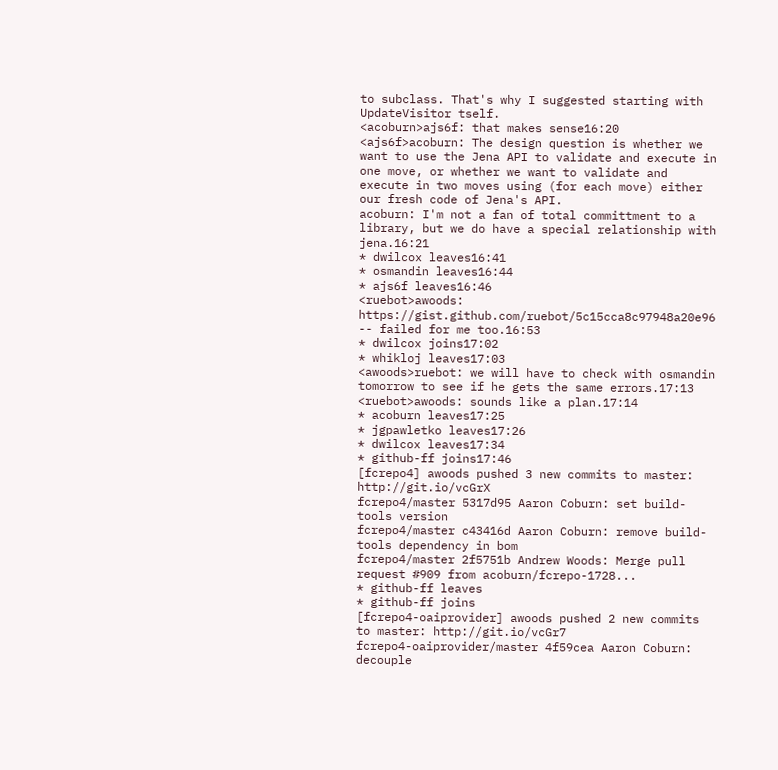to subclass. That's why I suggested starting with UpdateVisitor tself.
<acoburn>ajs6f: that makes sense16:20
<ajs6f>acoburn: The design question is whether we want to use the Jena API to validate and execute in one move, or whether we want to validate and execute in two moves using (for each move) either our fresh code of Jena's API.
acoburn: I'm not a fan of total committment to a library, but we do have a special relationship with jena.16:21
* dwilcox leaves16:41
* osmandin leaves16:44
* ajs6f leaves16:46
<ruebot>awoods: https://gist.github.com/ruebot/5c15cca8c97948a20e96 -- failed for me too.16:53
* dwilcox joins17:02
* whikloj leaves17:03
<awoods>ruebot: we will have to check with osmandin tomorrow to see if he gets the same errors.17:13
<ruebot>awoods: sounds like a plan.17:14
* acoburn leaves17:25
* jgpawletko leaves17:26
* dwilcox leaves17:34
* github-ff joins17:46
[fcrepo4] awoods pushed 3 new commits to master: http://git.io/vcGrX
fcrepo4/master 5317d95 Aaron Coburn: set build-tools version
fcrepo4/master c43416d Aaron Coburn: remove build-tools dependency in bom
fcrepo4/master 2f5751b Andrew Woods: Merge pull request #909 from acoburn/fcrepo-1728...
* github-ff leaves
* github-ff joins
[fcrepo4-oaiprovider] awoods pushed 2 new commits to master: http://git.io/vcGr7
fcrepo4-oaiprovider/master 4f59cea Aaron Coburn: decouple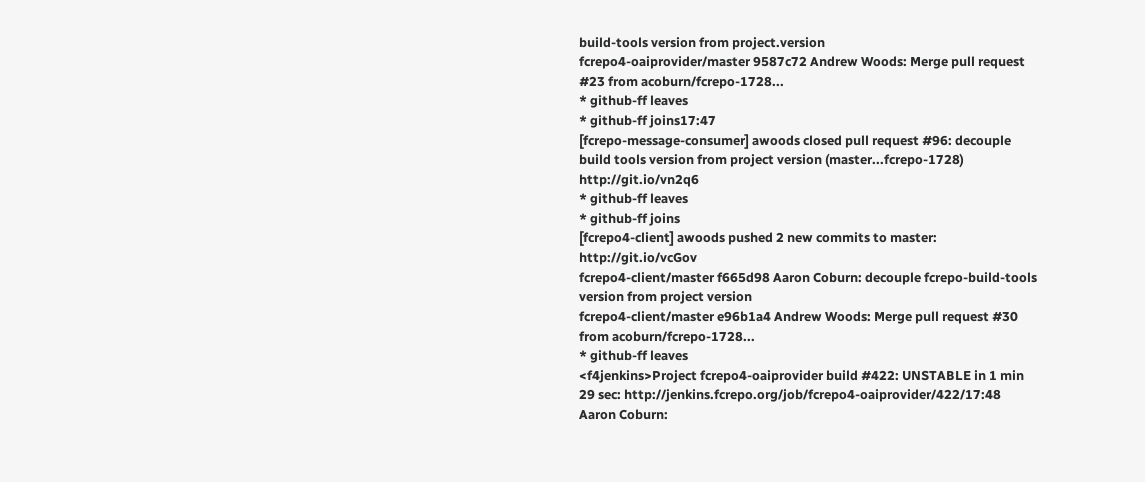build-tools version from project.version
fcrepo4-oaiprovider/master 9587c72 Andrew Woods: Merge pull request #23 from acoburn/fcrepo-1728...
* github-ff leaves
* github-ff joins17:47
[fcrepo-message-consumer] awoods closed pull request #96: decouple build tools version from project version (master...fcrepo-1728) http://git.io/vn2q6
* github-ff leaves
* github-ff joins
[fcrepo4-client] awoods pushed 2 new commits to master: http://git.io/vcGov
fcrepo4-client/master f665d98 Aaron Coburn: decouple fcrepo-build-tools version from project version
fcrepo4-client/master e96b1a4 Andrew Woods: Merge pull request #30 from acoburn/fcrepo-1728...
* github-ff leaves
<f4jenkins>Project fcrepo4-oaiprovider build #422: UNSTABLE in 1 min 29 sec: http://jenkins.fcrepo.org/job/fcrepo4-oaiprovider/422/17:48
Aaron Coburn: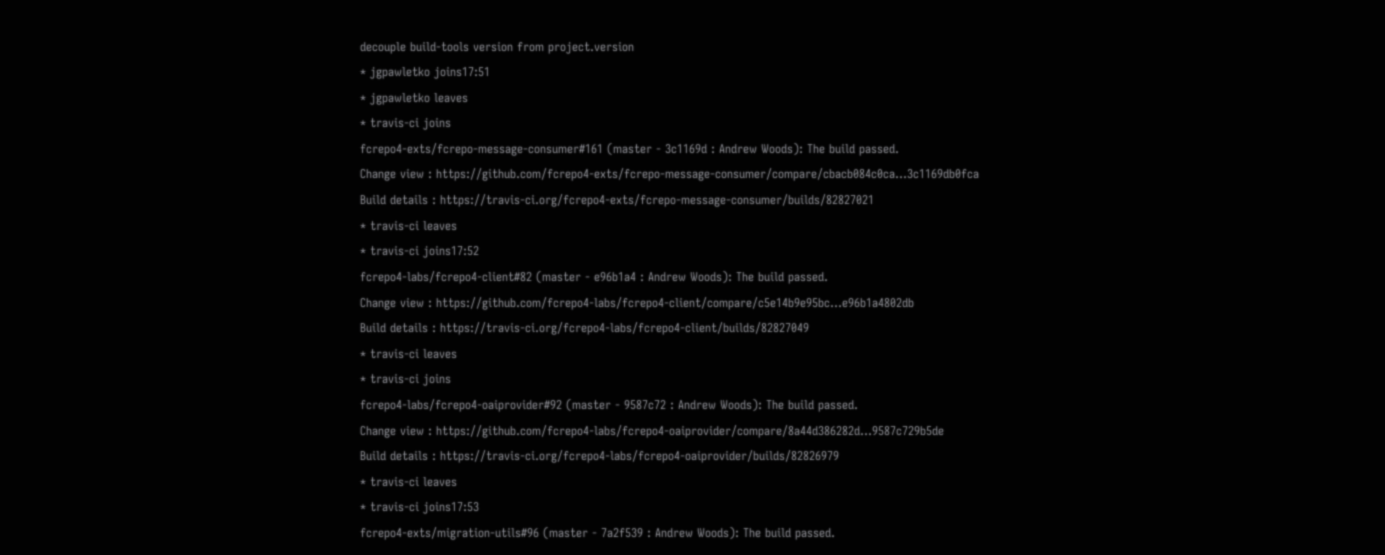decouple build-tools version from project.version
* jgpawletko joins17:51
* jgpawletko leaves
* travis-ci joins
fcrepo4-exts/fcrepo-message-consumer#161 (master - 3c1169d : Andrew Woods): The build passed.
Change view : https://github.com/fcrepo4-exts/fcrepo-message-consumer/compare/cbacb084c0ca...3c1169db0fca
Build details : https://travis-ci.org/fcrepo4-exts/fcrepo-message-consumer/builds/82827021
* travis-ci leaves
* travis-ci joins17:52
fcrepo4-labs/fcrepo4-client#82 (master - e96b1a4 : Andrew Woods): The build passed.
Change view : https://github.com/fcrepo4-labs/fcrepo4-client/compare/c5e14b9e95bc...e96b1a4802db
Build details : https://travis-ci.org/fcrepo4-labs/fcrepo4-client/builds/82827049
* travis-ci leaves
* travis-ci joins
fcrepo4-labs/fcrepo4-oaiprovider#92 (master - 9587c72 : Andrew Woods): The build passed.
Change view : https://github.com/fcrepo4-labs/fcrepo4-oaiprovider/compare/8a44d386282d...9587c729b5de
Build details : https://travis-ci.org/fcrepo4-labs/fcrepo4-oaiprovider/builds/82826979
* travis-ci leaves
* travis-ci joins17:53
fcrepo4-exts/migration-utils#96 (master - 7a2f539 : Andrew Woods): The build passed.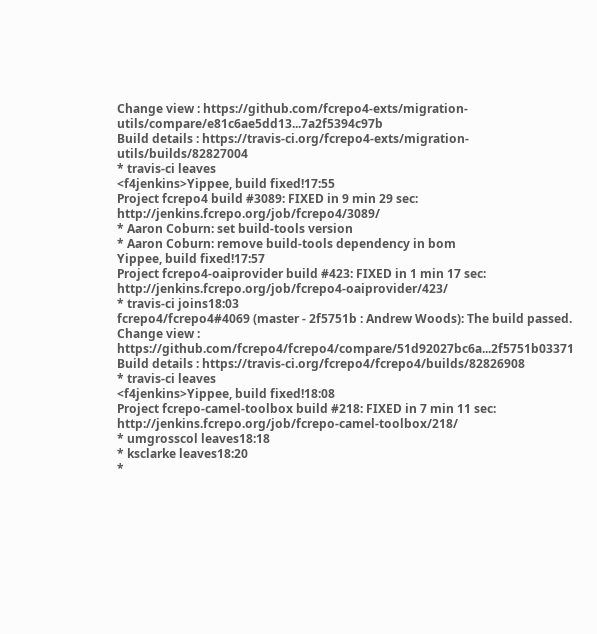Change view : https://github.com/fcrepo4-exts/migration-utils/compare/e81c6ae5dd13...7a2f5394c97b
Build details : https://travis-ci.org/fcrepo4-exts/migration-utils/builds/82827004
* travis-ci leaves
<f4jenkins>Yippee, build fixed!17:55
Project fcrepo4 build #3089: FIXED in 9 min 29 sec: http://jenkins.fcrepo.org/job/fcrepo4/3089/
* Aaron Coburn: set build-tools version
* Aaron Coburn: remove build-tools dependency in bom
Yippee, build fixed!17:57
Project fcrepo4-oaiprovider build #423: FIXED in 1 min 17 sec: http://jenkins.fcrepo.org/job/fcrepo4-oaiprovider/423/
* travis-ci joins18:03
fcrepo4/fcrepo4#4069 (master - 2f5751b : Andrew Woods): The build passed.
Change view : https://github.com/fcrepo4/fcrepo4/compare/51d92027bc6a...2f5751b03371
Build details : https://travis-ci.org/fcrepo4/fcrepo4/builds/82826908
* travis-ci leaves
<f4jenkins>Yippee, build fixed!18:08
Project fcrepo-camel-toolbox build #218: FIXED in 7 min 11 sec: http://jenkins.fcrepo.org/job/fcrepo-camel-toolbox/218/
* umgrosscol leaves18:18
* ksclarke leaves18:20
*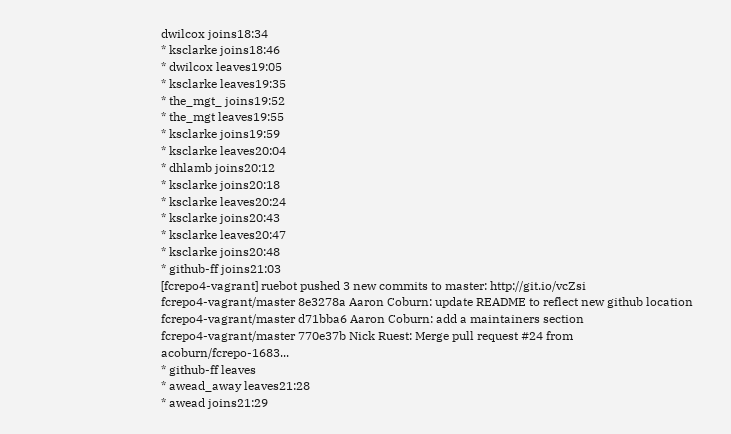dwilcox joins18:34
* ksclarke joins18:46
* dwilcox leaves19:05
* ksclarke leaves19:35
* the_mgt_ joins19:52
* the_mgt leaves19:55
* ksclarke joins19:59
* ksclarke leaves20:04
* dhlamb joins20:12
* ksclarke joins20:18
* ksclarke leaves20:24
* ksclarke joins20:43
* ksclarke leaves20:47
* ksclarke joins20:48
* github-ff joins21:03
[fcrepo4-vagrant] ruebot pushed 3 new commits to master: http://git.io/vcZsi
fcrepo4-vagrant/master 8e3278a Aaron Coburn: update README to reflect new github location
fcrepo4-vagrant/master d71bba6 Aaron Coburn: add a maintainers section
fcrepo4-vagrant/master 770e37b Nick Ruest: Merge pull request #24 from acoburn/fcrepo-1683...
* github-ff leaves
* awead_away leaves21:28
* awead joins21:29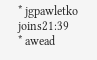* jgpawletko joins21:39
* awead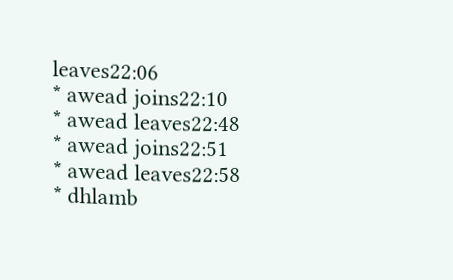leaves22:06
* awead joins22:10
* awead leaves22:48
* awead joins22:51
* awead leaves22:58
* dhlamb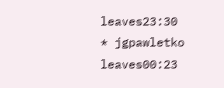leaves23:30
* jgpawletko leaves00:23